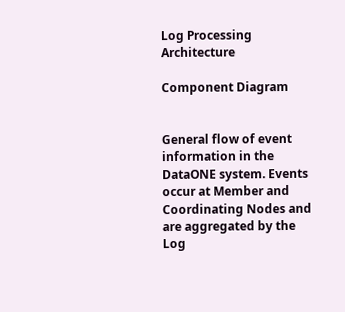Log Processing Architecture

Component Diagram


General flow of event information in the DataONE system. Events occur at Member and Coordinating Nodes and are aggregated by the Log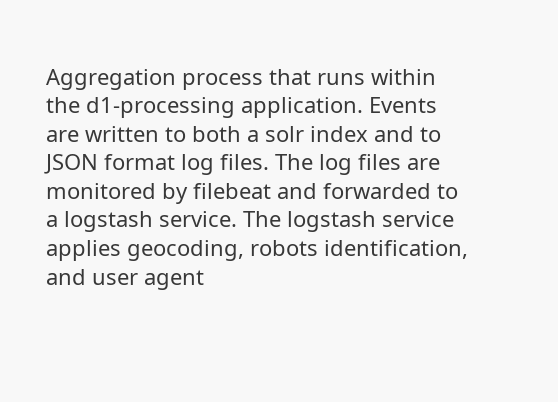Aggregation process that runs within the d1-processing application. Events are written to both a solr index and to JSON format log files. The log files are monitored by filebeat and forwarded to a logstash service. The logstash service applies geocoding, robots identification, and user agent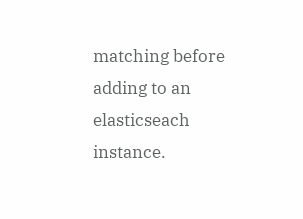matching before adding to an elasticseach instance.